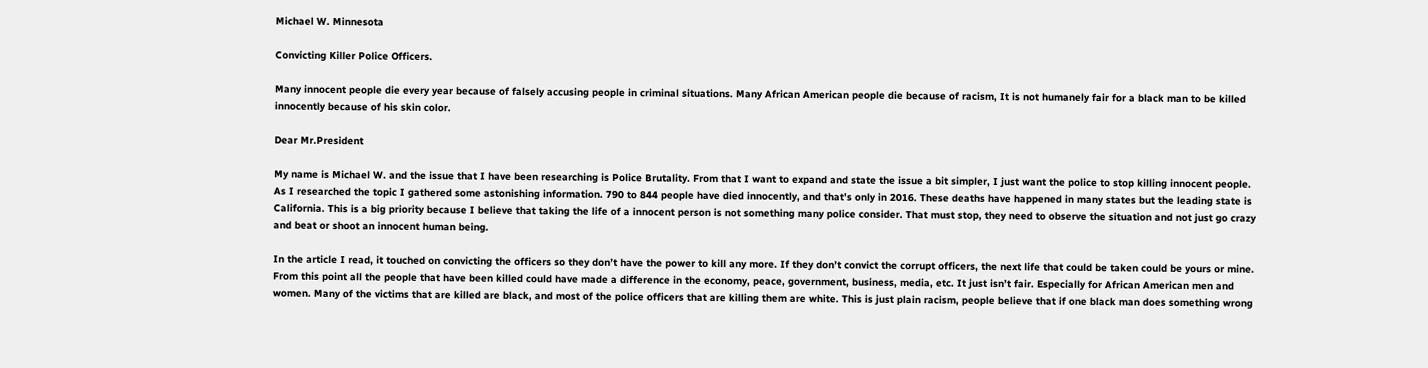Michael W. Minnesota

Convicting Killer Police Officers.

Many innocent people die every year because of falsely accusing people in criminal situations. Many African American people die because of racism, It is not humanely fair for a black man to be killed innocently because of his skin color.

Dear Mr.President

My name is Michael W. and the issue that I have been researching is Police Brutality. From that I want to expand and state the issue a bit simpler, I just want the police to stop killing innocent people. As I researched the topic I gathered some astonishing information. 790 to 844 people have died innocently, and that’s only in 2016. These deaths have happened in many states but the leading state is California. This is a big priority because I believe that taking the life of a innocent person is not something many police consider. That must stop, they need to observe the situation and not just go crazy and beat or shoot an innocent human being.

In the article I read, it touched on convicting the officers so they don’t have the power to kill any more. If they don’t convict the corrupt officers, the next life that could be taken could be yours or mine. From this point all the people that have been killed could have made a difference in the economy, peace, government, business, media, etc. It just isn’t fair. Especially for African American men and women. Many of the victims that are killed are black, and most of the police officers that are killing them are white. This is just plain racism, people believe that if one black man does something wrong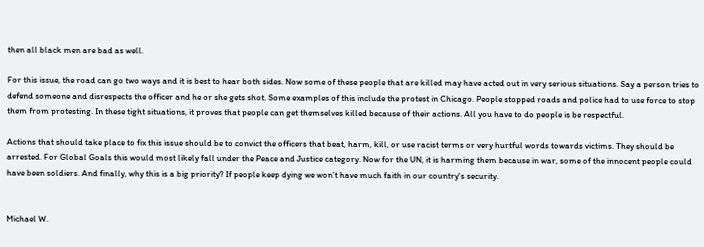then all black men are bad as well.

For this issue, the road can go two ways and it is best to hear both sides. Now some of these people that are killed may have acted out in very serious situations. Say a person tries to defend someone and disrespects the officer and he or she gets shot. Some examples of this include the protest in Chicago. People stopped roads and police had to use force to stop them from protesting. In these tight situations, it proves that people can get themselves killed because of their actions. All you have to do people is be respectful.

Actions that should take place to fix this issue should be to convict the officers that beat, harm, kill, or use racist terms or very hurtful words towards victims. They should be arrested. For Global Goals this would most likely fall under the Peace and Justice category. Now for the UN, it is harming them because in war, some of the innocent people could have been soldiers. And finally, why this is a big priority? If people keep dying we won’t have much faith in our country's security.


Michael W.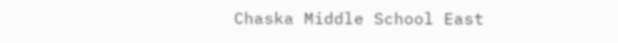Chaska Middle School East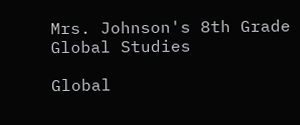Mrs. Johnson's 8th Grade Global Studies

Global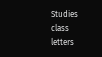Studies class letters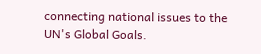connecting national issues to the UN's Global Goals.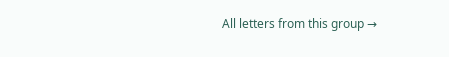All letters from this group →